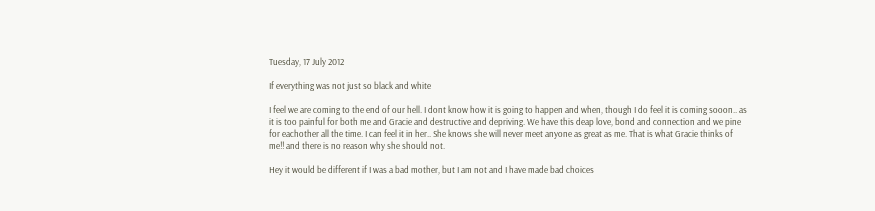Tuesday, 17 July 2012

If everything was not just so black and white

I feel we are coming to the end of our hell. I dont know how it is going to happen and when, though I do feel it is coming sooon.. as it is too painful for both me and Gracie and destructive and depriving. We have this deap love, bond and connection and we pine for eachother all the time. I can feel it in her.. She knows she will never meet anyone as great as me. That is what Gracie thinks of me!! and there is no reason why she should not.

Hey it would be different if I was a bad mother, but I am not and I have made bad choices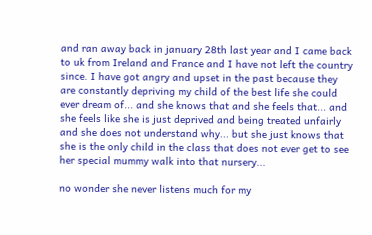and ran away back in january 28th last year and I came back to uk from Ireland and France and I have not left the country since. I have got angry and upset in the past because they are constantly depriving my child of the best life she could ever dream of... and she knows that and she feels that... and she feels like she is just deprived and being treated unfairly and she does not understand why... but she just knows that she is the only child in the class that does not ever get to see her special mummy walk into that nursery...

no wonder she never listens much for my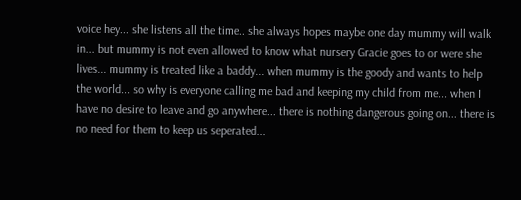voice hey... she listens all the time.. she always hopes maybe one day mummy will walk in... but mummy is not even allowed to know what nursery Gracie goes to or were she lives... mummy is treated like a baddy... when mummy is the goody and wants to help the world... so why is everyone calling me bad and keeping my child from me... when I have no desire to leave and go anywhere... there is nothing dangerous going on... there is no need for them to keep us seperated...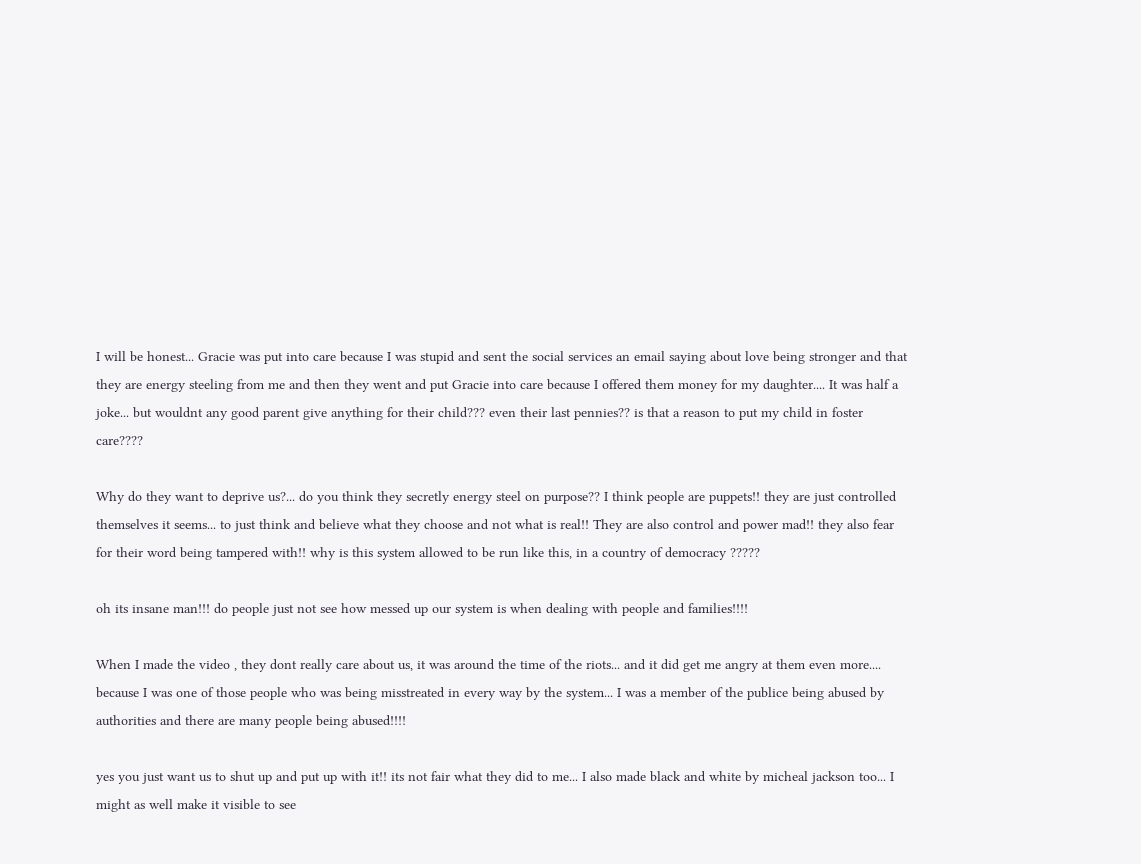I will be honest... Gracie was put into care because I was stupid and sent the social services an email saying about love being stronger and that they are energy steeling from me and then they went and put Gracie into care because I offered them money for my daughter.... It was half a joke... but wouldnt any good parent give anything for their child??? even their last pennies?? is that a reason to put my child in foster care????

Why do they want to deprive us?... do you think they secretly energy steel on purpose?? I think people are puppets!! they are just controlled themselves it seems... to just think and believe what they choose and not what is real!! They are also control and power mad!! they also fear for their word being tampered with!! why is this system allowed to be run like this, in a country of democracy ?????

oh its insane man!!! do people just not see how messed up our system is when dealing with people and families!!!!

When I made the video , they dont really care about us, it was around the time of the riots... and it did get me angry at them even more.... because I was one of those people who was being misstreated in every way by the system... I was a member of the publice being abused by authorities and there are many people being abused!!!!

yes you just want us to shut up and put up with it!! its not fair what they did to me... I also made black and white by micheal jackson too... I might as well make it visible to see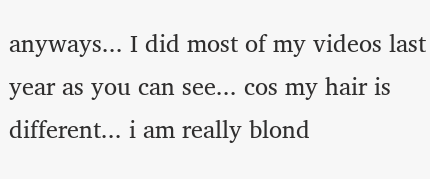anyways... I did most of my videos last year as you can see... cos my hair is different... i am really blond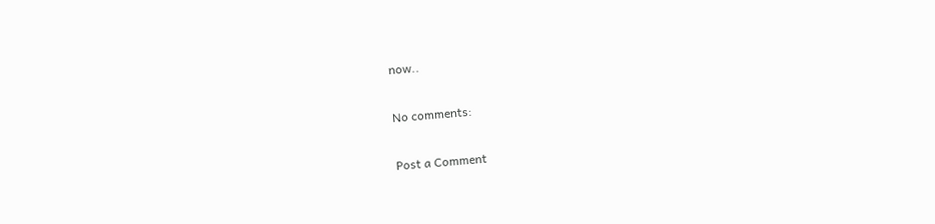now..

No comments:

Post a Comment